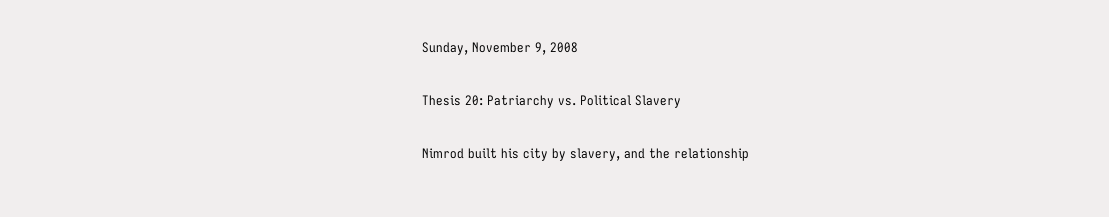Sunday, November 9, 2008

Thesis 20: Patriarchy vs. Political Slavery

Nimrod built his city by slavery, and the relationship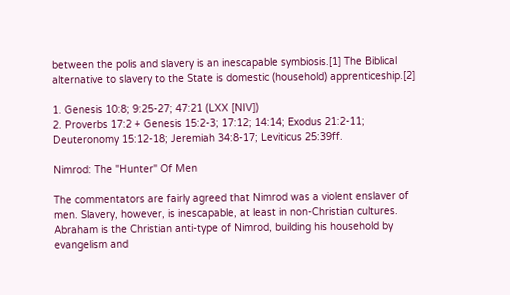between the polis and slavery is an inescapable symbiosis.[1] The Biblical alternative to slavery to the State is domestic (household) apprenticeship.[2]

1. Genesis 10:8; 9:25-27; 47:21 (LXX [NIV])
2. Proverbs 17:2 + Genesis 15:2-3; 17:12; 14:14; Exodus 21:2-11; Deuteronomy 15:12-18; Jeremiah 34:8-17; Leviticus 25:39ff.

Nimrod: The "Hunter" Of Men

The commentators are fairly agreed that Nimrod was a violent enslaver of men. Slavery, however, is inescapable, at least in non-Christian cultures. Abraham is the Christian anti-type of Nimrod, building his household by evangelism and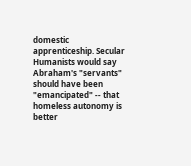domestic apprenticeship. Secular Humanists would say Abraham's "servants" should have been "emancipated" -- that homeless autonomy is better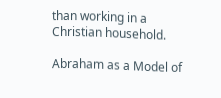than working in a Christian household.

Abraham as a Model of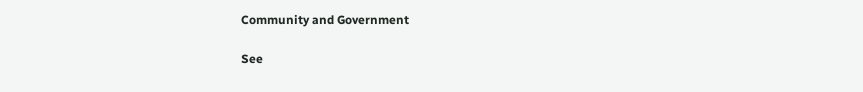Community and Government

See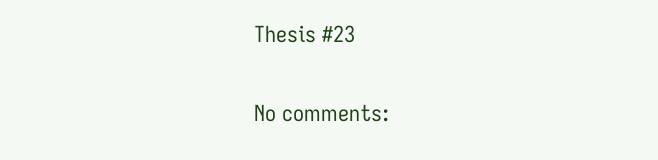Thesis #23

No comments: